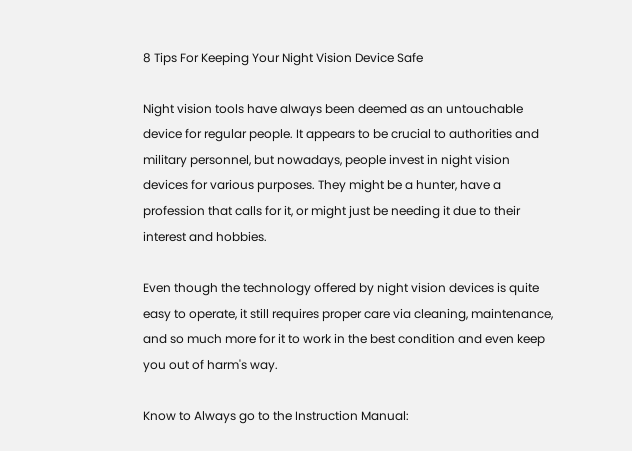8 Tips For Keeping Your Night Vision Device Safe

Night vision tools have always been deemed as an untouchable device for regular people. It appears to be crucial to authorities and military personnel, but nowadays, people invest in night vision devices for various purposes. They might be a hunter, have a profession that calls for it, or might just be needing it due to their interest and hobbies.

Even though the technology offered by night vision devices is quite easy to operate, it still requires proper care via cleaning, maintenance, and so much more for it to work in the best condition and even keep you out of harm's way.

Know to Always go to the Instruction Manual: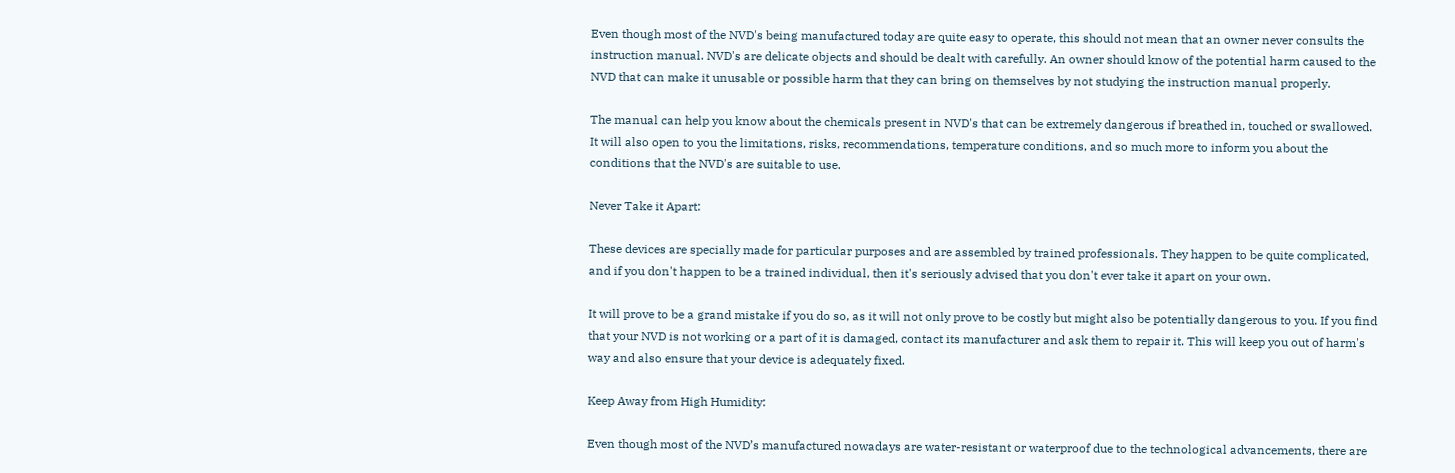Even though most of the NVD's being manufactured today are quite easy to operate, this should not mean that an owner never consults the instruction manual. NVD's are delicate objects and should be dealt with carefully. An owner should know of the potential harm caused to the NVD that can make it unusable or possible harm that they can bring on themselves by not studying the instruction manual properly.

The manual can help you know about the chemicals present in NVD's that can be extremely dangerous if breathed in, touched or swallowed. It will also open to you the limitations, risks, recommendations, temperature conditions, and so much more to inform you about the conditions that the NVD's are suitable to use.

Never Take it Apart:

These devices are specially made for particular purposes and are assembled by trained professionals. They happen to be quite complicated, and if you don't happen to be a trained individual, then it's seriously advised that you don't ever take it apart on your own.

It will prove to be a grand mistake if you do so, as it will not only prove to be costly but might also be potentially dangerous to you. If you find that your NVD is not working or a part of it is damaged, contact its manufacturer and ask them to repair it. This will keep you out of harm's way and also ensure that your device is adequately fixed.

Keep Away from High Humidity:

Even though most of the NVD’s manufactured nowadays are water-resistant or waterproof due to the technological advancements, there are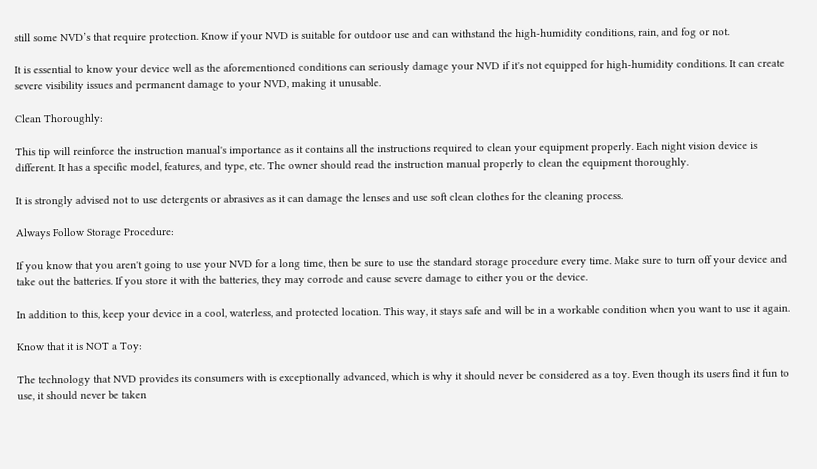still some NVD’s that require protection. Know if your NVD is suitable for outdoor use and can withstand the high-humidity conditions, rain, and fog or not.

It is essential to know your device well as the aforementioned conditions can seriously damage your NVD if it's not equipped for high-humidity conditions. It can create severe visibility issues and permanent damage to your NVD, making it unusable.

Clean Thoroughly:

This tip will reinforce the instruction manual's importance as it contains all the instructions required to clean your equipment properly. Each night vision device is different. It has a specific model, features, and type, etc. The owner should read the instruction manual properly to clean the equipment thoroughly.

It is strongly advised not to use detergents or abrasives as it can damage the lenses and use soft clean clothes for the cleaning process.

Always Follow Storage Procedure:

If you know that you aren't going to use your NVD for a long time, then be sure to use the standard storage procedure every time. Make sure to turn off your device and take out the batteries. If you store it with the batteries, they may corrode and cause severe damage to either you or the device.

In addition to this, keep your device in a cool, waterless, and protected location. This way, it stays safe and will be in a workable condition when you want to use it again.

Know that it is NOT a Toy:

The technology that NVD provides its consumers with is exceptionally advanced, which is why it should never be considered as a toy. Even though its users find it fun to use, it should never be taken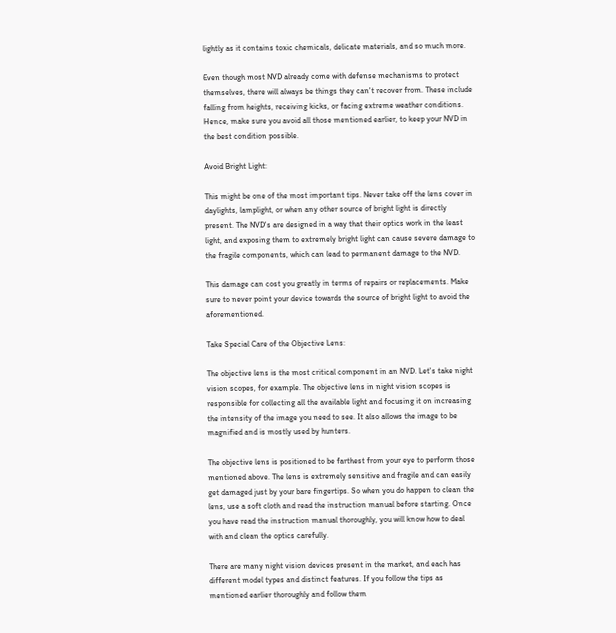lightly as it contains toxic chemicals, delicate materials, and so much more.

Even though most NVD already come with defense mechanisms to protect themselves, there will always be things they can't recover from. These include falling from heights, receiving kicks, or facing extreme weather conditions. Hence, make sure you avoid all those mentioned earlier, to keep your NVD in the best condition possible.

Avoid Bright Light:

This might be one of the most important tips. Never take off the lens cover in daylights, lamplight, or when any other source of bright light is directly present. The NVD's are designed in a way that their optics work in the least light, and exposing them to extremely bright light can cause severe damage to the fragile components, which can lead to permanent damage to the NVD.

This damage can cost you greatly in terms of repairs or replacements. Make sure to never point your device towards the source of bright light to avoid the aforementioned.

Take Special Care of the Objective Lens:

The objective lens is the most critical component in an NVD. Let's take night vision scopes, for example. The objective lens in night vision scopes is responsible for collecting all the available light and focusing it on increasing the intensity of the image you need to see. It also allows the image to be magnified and is mostly used by hunters.

The objective lens is positioned to be farthest from your eye to perform those mentioned above. The lens is extremely sensitive and fragile and can easily get damaged just by your bare fingertips. So when you do happen to clean the lens, use a soft cloth and read the instruction manual before starting. Once you have read the instruction manual thoroughly, you will know how to deal with and clean the optics carefully.

There are many night vision devices present in the market, and each has different model types and distinct features. If you follow the tips as mentioned earlier thoroughly and follow them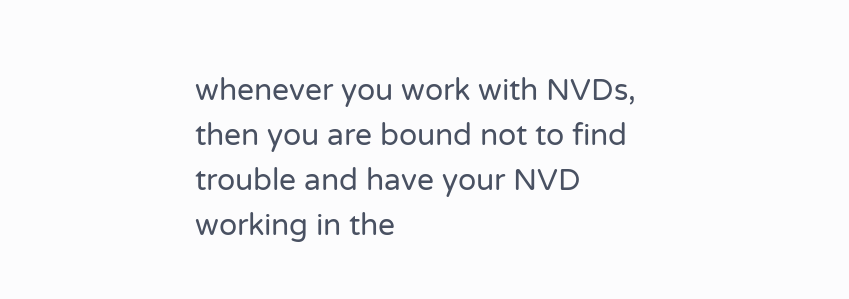whenever you work with NVDs, then you are bound not to find trouble and have your NVD working in the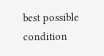best possible condition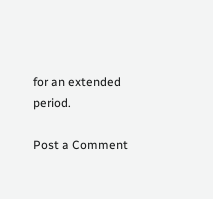for an extended period.

Post a Comment